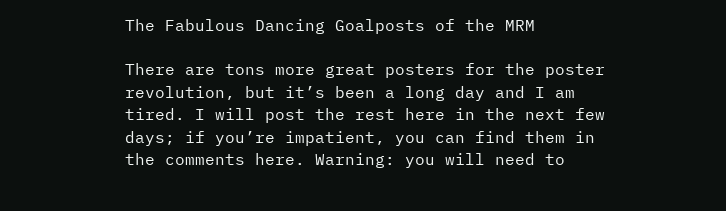The Fabulous Dancing Goalposts of the MRM

There are tons more great posters for the poster revolution, but it’s been a long day and I am tired. I will post the rest here in the next few days; if you’re impatient, you can find them in the comments here. Warning: you will need to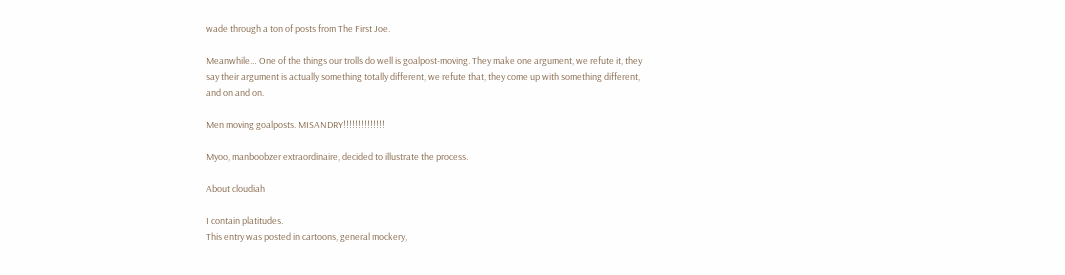wade through a ton of posts from The First Joe.

Meanwhile… One of the things our trolls do well is goalpost-moving. They make one argument, we refute it, they say their argument is actually something totally different, we refute that, they come up with something different, and on and on.

Men moving goalposts. MISANDRY!!!!!!!!!!!!!!

Myoo, manboobzer extraordinaire, decided to illustrate the process.

About cloudiah

I contain platitudes.
This entry was posted in cartoons, general mockery,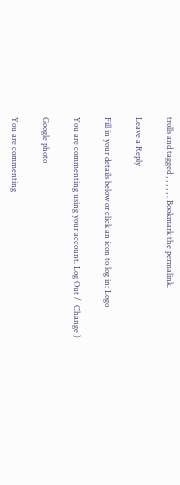trolls and tagged , , , , , . Bookmark the permalink.

Leave a Reply

Fill in your details below or click an icon to log in: Logo

You are commenting using your account. Log Out /  Change )

Google photo

You are commenting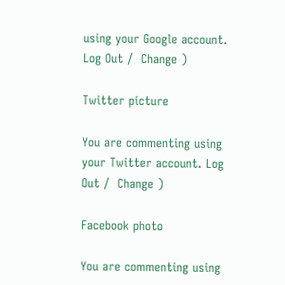using your Google account. Log Out /  Change )

Twitter picture

You are commenting using your Twitter account. Log Out /  Change )

Facebook photo

You are commenting using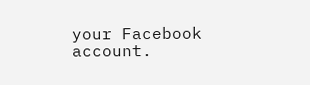your Facebook account.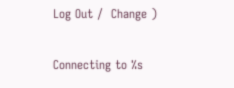Log Out /  Change )

Connecting to %s